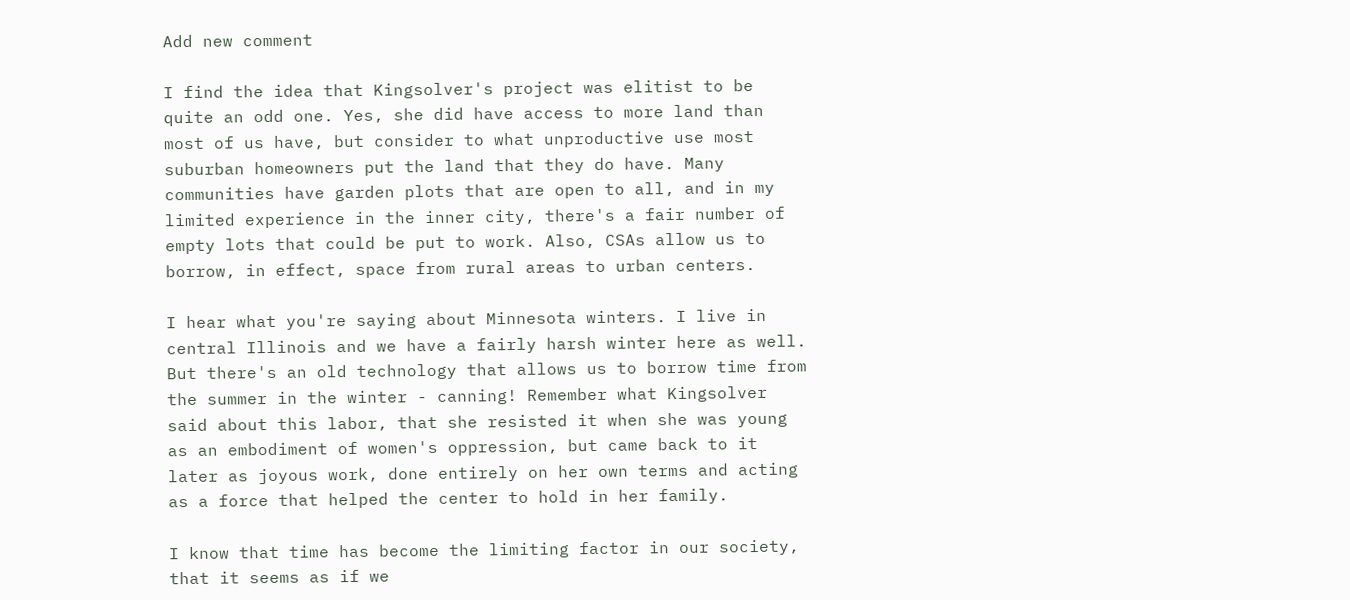Add new comment

I find the idea that Kingsolver's project was elitist to be quite an odd one. Yes, she did have access to more land than most of us have, but consider to what unproductive use most suburban homeowners put the land that they do have. Many communities have garden plots that are open to all, and in my limited experience in the inner city, there's a fair number of empty lots that could be put to work. Also, CSAs allow us to borrow, in effect, space from rural areas to urban centers.

I hear what you're saying about Minnesota winters. I live in central Illinois and we have a fairly harsh winter here as well. But there's an old technology that allows us to borrow time from the summer in the winter - canning! Remember what Kingsolver said about this labor, that she resisted it when she was young as an embodiment of women's oppression, but came back to it later as joyous work, done entirely on her own terms and acting as a force that helped the center to hold in her family.

I know that time has become the limiting factor in our society, that it seems as if we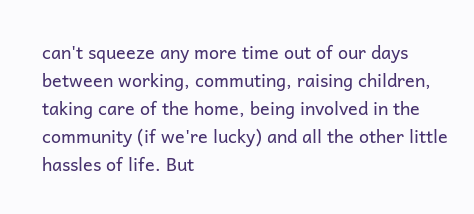can't squeeze any more time out of our days between working, commuting, raising children, taking care of the home, being involved in the community (if we're lucky) and all the other little hassles of life. But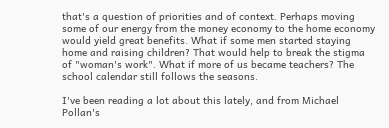that's a question of priorities and of context. Perhaps moving some of our energy from the money economy to the home economy would yield great benefits. What if some men started staying home and raising children? That would help to break the stigma of "woman's work". What if more of us became teachers? The school calendar still follows the seasons.

I've been reading a lot about this lately, and from Michael Pollan's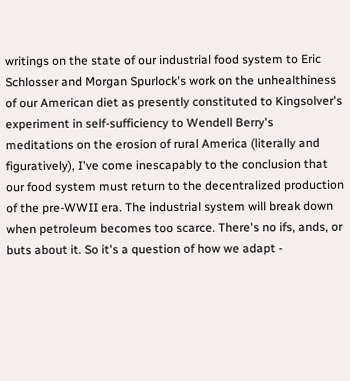writings on the state of our industrial food system to Eric Schlosser and Morgan Spurlock's work on the unhealthiness of our American diet as presently constituted to Kingsolver's experiment in self-sufficiency to Wendell Berry's meditations on the erosion of rural America (literally and figuratively), I've come inescapably to the conclusion that our food system must return to the decentralized production of the pre-WWII era. The industrial system will break down when petroleum becomes too scarce. There's no ifs, ands, or buts about it. So it's a question of how we adapt -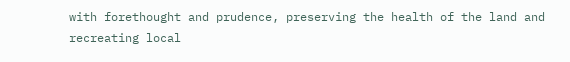with forethought and prudence, preserving the health of the land and recreating local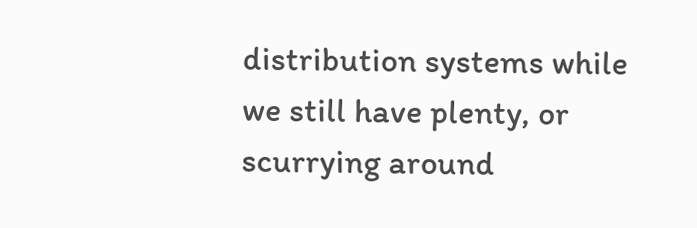distribution systems while we still have plenty, or scurrying around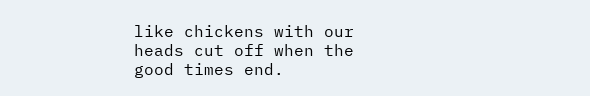like chickens with our heads cut off when the good times end.